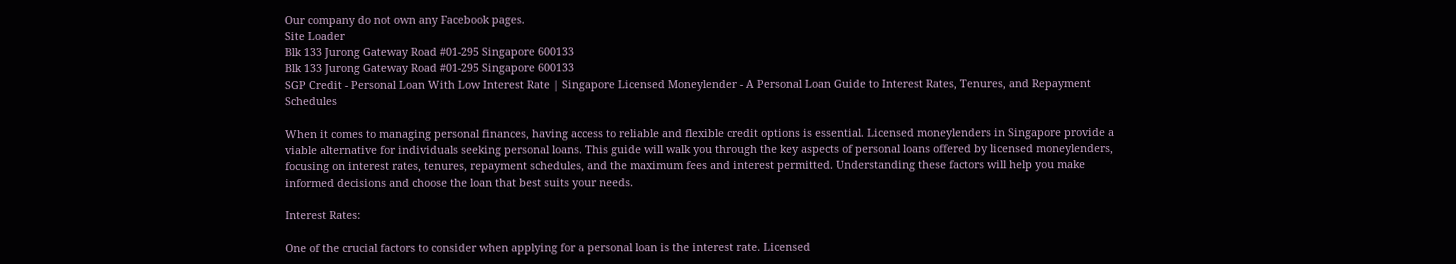Our company do not own any Facebook pages.
Site Loader
Blk 133 Jurong Gateway Road #01-295 Singapore 600133
Blk 133 Jurong Gateway Road #01-295 Singapore 600133
SGP Credit - Personal Loan With Low Interest Rate | Singapore Licensed Moneylender - A Personal Loan Guide to Interest Rates, Tenures, and Repayment Schedules

When it comes to managing personal finances, having access to reliable and flexible credit options is essential. Licensed moneylenders in Singapore provide a viable alternative for individuals seeking personal loans. This guide will walk you through the key aspects of personal loans offered by licensed moneylenders, focusing on interest rates, tenures, repayment schedules, and the maximum fees and interest permitted. Understanding these factors will help you make informed decisions and choose the loan that best suits your needs.

Interest Rates:

One of the crucial factors to consider when applying for a personal loan is the interest rate. Licensed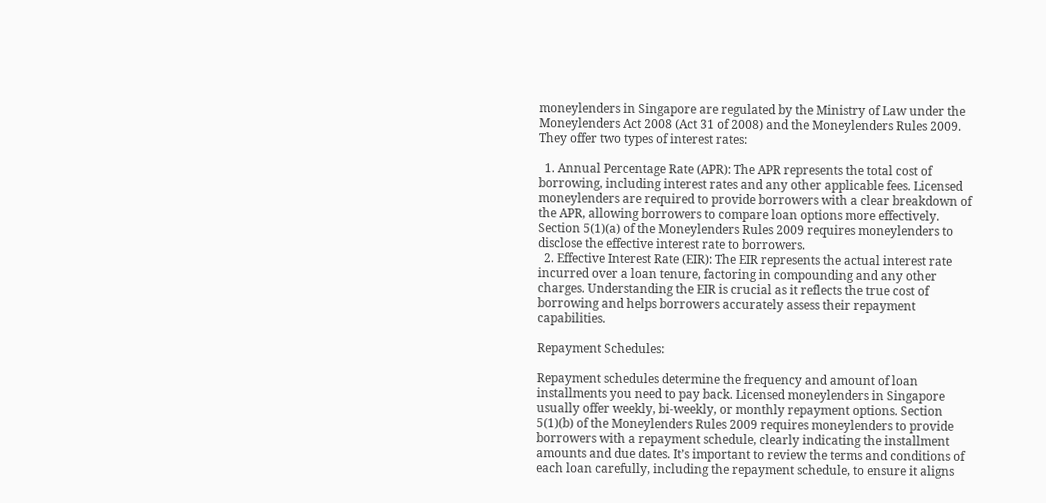moneylenders in Singapore are regulated by the Ministry of Law under the Moneylenders Act 2008 (Act 31 of 2008) and the Moneylenders Rules 2009. They offer two types of interest rates:

  1. Annual Percentage Rate (APR): The APR represents the total cost of borrowing, including interest rates and any other applicable fees. Licensed moneylenders are required to provide borrowers with a clear breakdown of the APR, allowing borrowers to compare loan options more effectively. Section 5(1)(a) of the Moneylenders Rules 2009 requires moneylenders to disclose the effective interest rate to borrowers.
  2. Effective Interest Rate (EIR): The EIR represents the actual interest rate incurred over a loan tenure, factoring in compounding and any other charges. Understanding the EIR is crucial as it reflects the true cost of borrowing and helps borrowers accurately assess their repayment capabilities.

Repayment Schedules:

Repayment schedules determine the frequency and amount of loan installments you need to pay back. Licensed moneylenders in Singapore usually offer weekly, bi-weekly, or monthly repayment options. Section 5(1)(b) of the Moneylenders Rules 2009 requires moneylenders to provide borrowers with a repayment schedule, clearly indicating the installment amounts and due dates. It’s important to review the terms and conditions of each loan carefully, including the repayment schedule, to ensure it aligns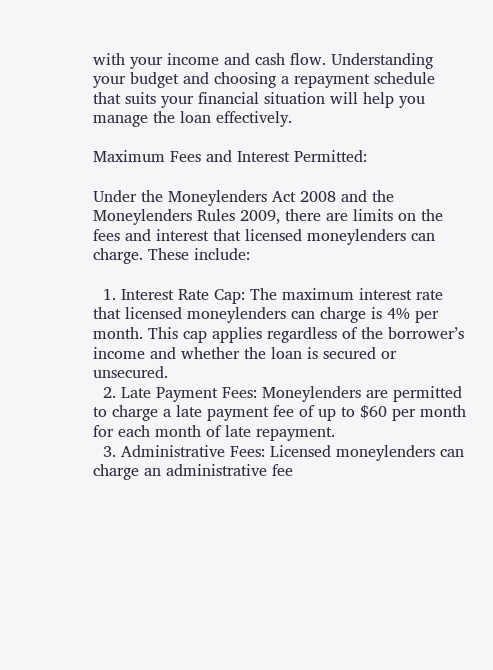with your income and cash flow. Understanding your budget and choosing a repayment schedule that suits your financial situation will help you manage the loan effectively.

Maximum Fees and Interest Permitted:

Under the Moneylenders Act 2008 and the Moneylenders Rules 2009, there are limits on the fees and interest that licensed moneylenders can charge. These include:

  1. Interest Rate Cap: The maximum interest rate that licensed moneylenders can charge is 4% per month. This cap applies regardless of the borrower’s income and whether the loan is secured or unsecured.
  2. Late Payment Fees: Moneylenders are permitted to charge a late payment fee of up to $60 per month for each month of late repayment.
  3. Administrative Fees: Licensed moneylenders can charge an administrative fee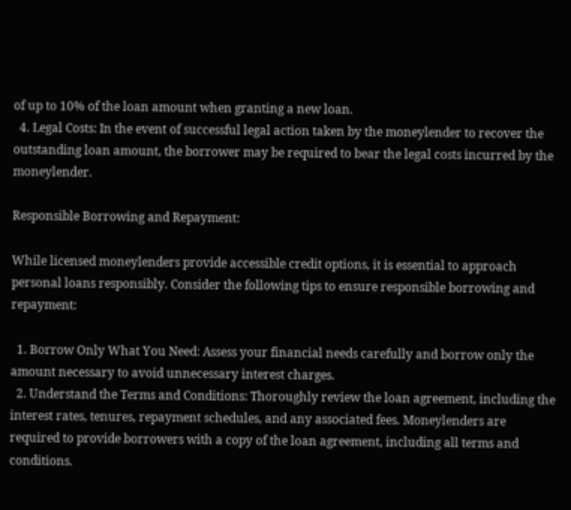of up to 10% of the loan amount when granting a new loan.
  4. Legal Costs: In the event of successful legal action taken by the moneylender to recover the outstanding loan amount, the borrower may be required to bear the legal costs incurred by the moneylender.

Responsible Borrowing and Repayment:

While licensed moneylenders provide accessible credit options, it is essential to approach personal loans responsibly. Consider the following tips to ensure responsible borrowing and repayment:

  1. Borrow Only What You Need: Assess your financial needs carefully and borrow only the amount necessary to avoid unnecessary interest charges.
  2. Understand the Terms and Conditions: Thoroughly review the loan agreement, including the interest rates, tenures, repayment schedules, and any associated fees. Moneylenders are required to provide borrowers with a copy of the loan agreement, including all terms and conditions.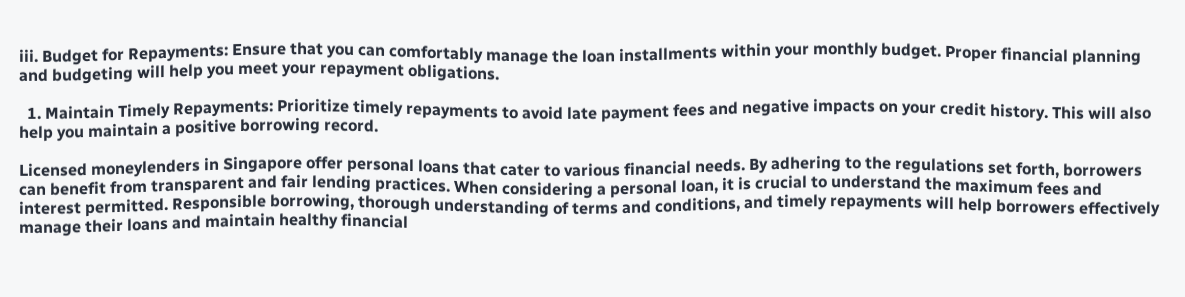iii. Budget for Repayments: Ensure that you can comfortably manage the loan installments within your monthly budget. Proper financial planning and budgeting will help you meet your repayment obligations.

  1. Maintain Timely Repayments: Prioritize timely repayments to avoid late payment fees and negative impacts on your credit history. This will also help you maintain a positive borrowing record.

Licensed moneylenders in Singapore offer personal loans that cater to various financial needs. By adhering to the regulations set forth, borrowers can benefit from transparent and fair lending practices. When considering a personal loan, it is crucial to understand the maximum fees and interest permitted. Responsible borrowing, thorough understanding of terms and conditions, and timely repayments will help borrowers effectively manage their loans and maintain healthy financial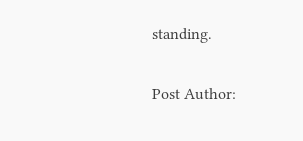standing.

Post Author: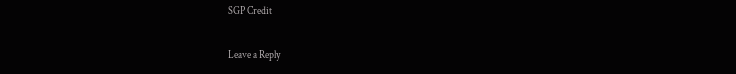SGP Credit

Leave a Reply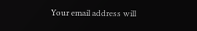Your email address will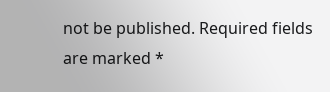not be published. Required fields are marked *